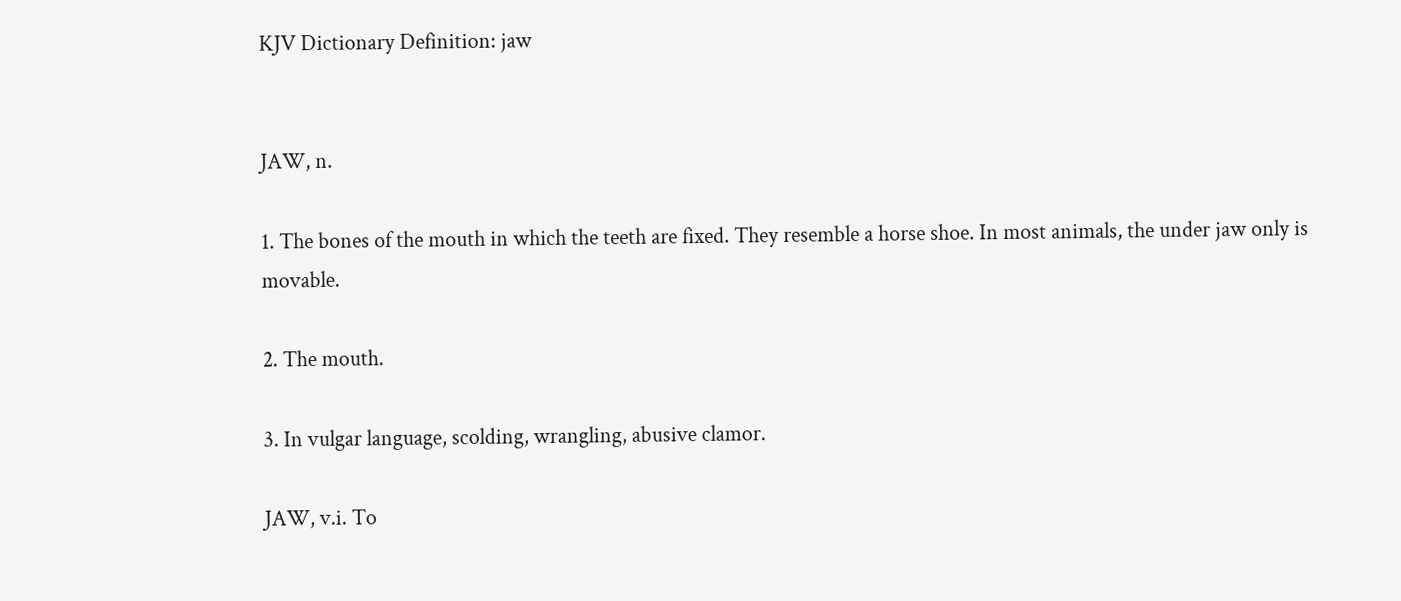KJV Dictionary Definition: jaw


JAW, n.

1. The bones of the mouth in which the teeth are fixed. They resemble a horse shoe. In most animals, the under jaw only is movable.

2. The mouth.

3. In vulgar language, scolding, wrangling, abusive clamor.

JAW, v.i. To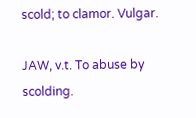scold; to clamor. Vulgar.

JAW, v.t. To abuse by scolding.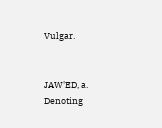Vulgar.


JAW'ED, a. Denoting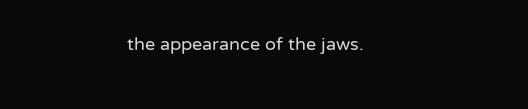the appearance of the jaws.